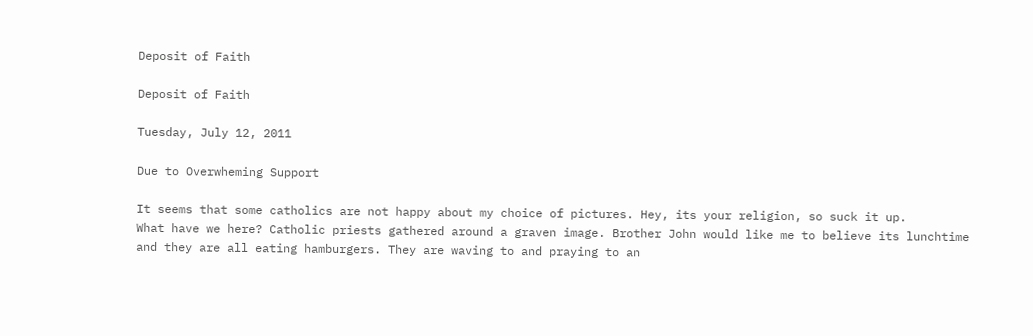Deposit of Faith

Deposit of Faith

Tuesday, July 12, 2011

Due to Overwheming Support

It seems that some catholics are not happy about my choice of pictures. Hey, its your religion, so suck it up.
What have we here? Catholic priests gathered around a graven image. Brother John would like me to believe its lunchtime and they are all eating hamburgers. They are waving to and praying to an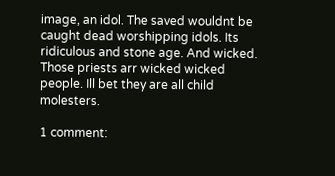image, an idol. The saved wouldnt be caught dead worshipping idols. Its ridiculous and stone age. And wicked. Those priests arr wicked wicked people. Ill bet they are all child molesters.

1 comment: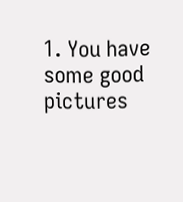1. You have some good pictures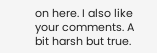on here. I also like your comments. A bit harsh but true.